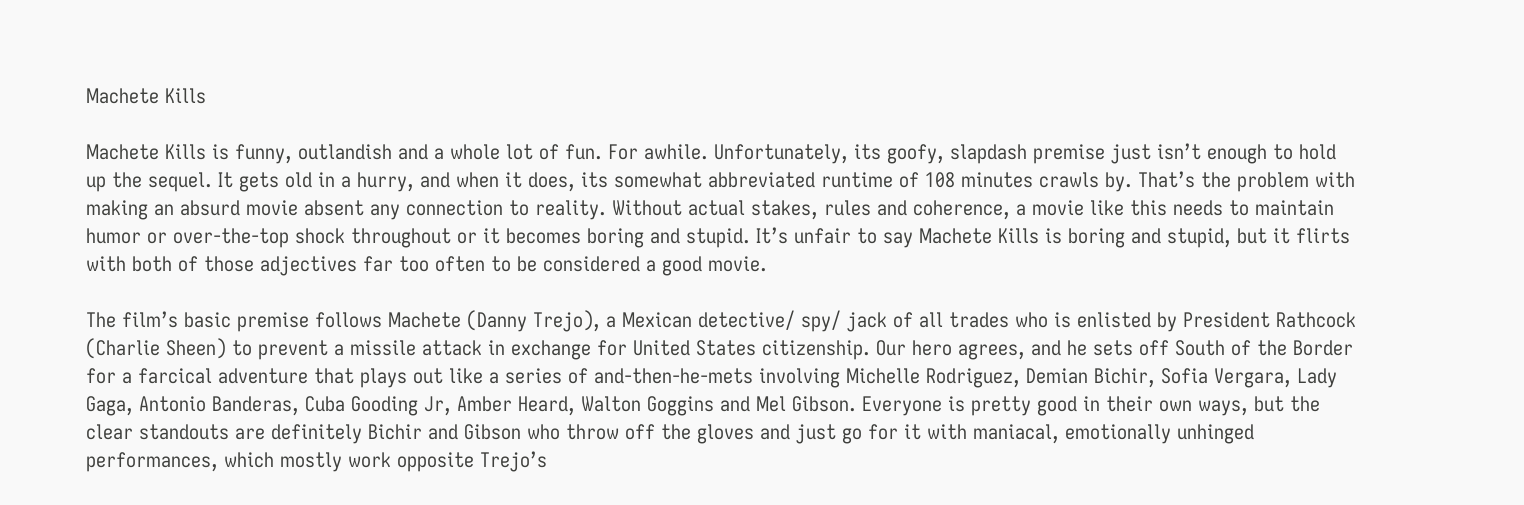Machete Kills

Machete Kills is funny, outlandish and a whole lot of fun. For awhile. Unfortunately, its goofy, slapdash premise just isn’t enough to hold up the sequel. It gets old in a hurry, and when it does, its somewhat abbreviated runtime of 108 minutes crawls by. That’s the problem with making an absurd movie absent any connection to reality. Without actual stakes, rules and coherence, a movie like this needs to maintain humor or over-the-top shock throughout or it becomes boring and stupid. It’s unfair to say Machete Kills is boring and stupid, but it flirts with both of those adjectives far too often to be considered a good movie.

The film’s basic premise follows Machete (Danny Trejo), a Mexican detective/ spy/ jack of all trades who is enlisted by President Rathcock (Charlie Sheen) to prevent a missile attack in exchange for United States citizenship. Our hero agrees, and he sets off South of the Border for a farcical adventure that plays out like a series of and-then-he-mets involving Michelle Rodriguez, Demian Bichir, Sofia Vergara, Lady Gaga, Antonio Banderas, Cuba Gooding Jr, Amber Heard, Walton Goggins and Mel Gibson. Everyone is pretty good in their own ways, but the clear standouts are definitely Bichir and Gibson who throw off the gloves and just go for it with maniacal, emotionally unhinged performances, which mostly work opposite Trejo’s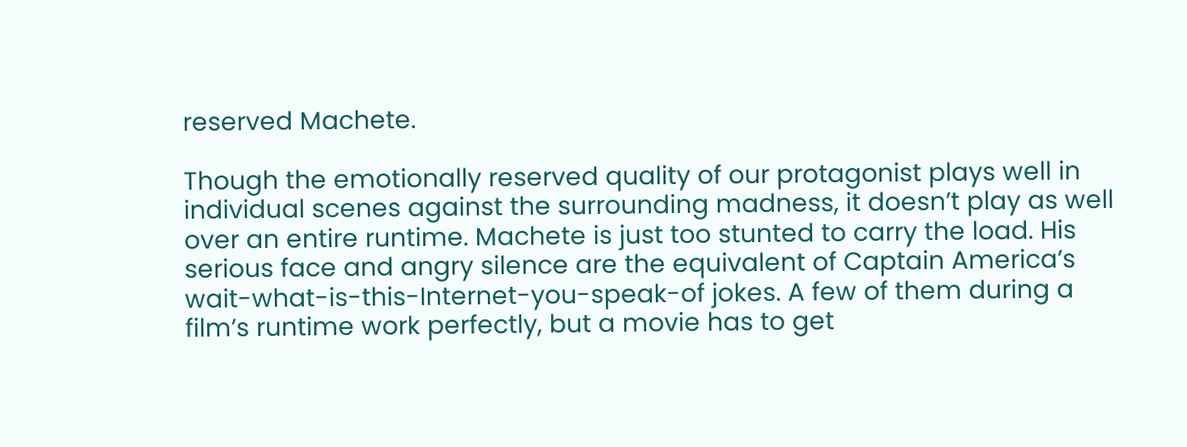reserved Machete.

Though the emotionally reserved quality of our protagonist plays well in individual scenes against the surrounding madness, it doesn’t play as well over an entire runtime. Machete is just too stunted to carry the load. His serious face and angry silence are the equivalent of Captain America’s wait-what-is-this-Internet-you-speak-of jokes. A few of them during a film’s runtime work perfectly, but a movie has to get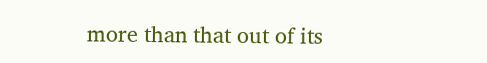more than that out of its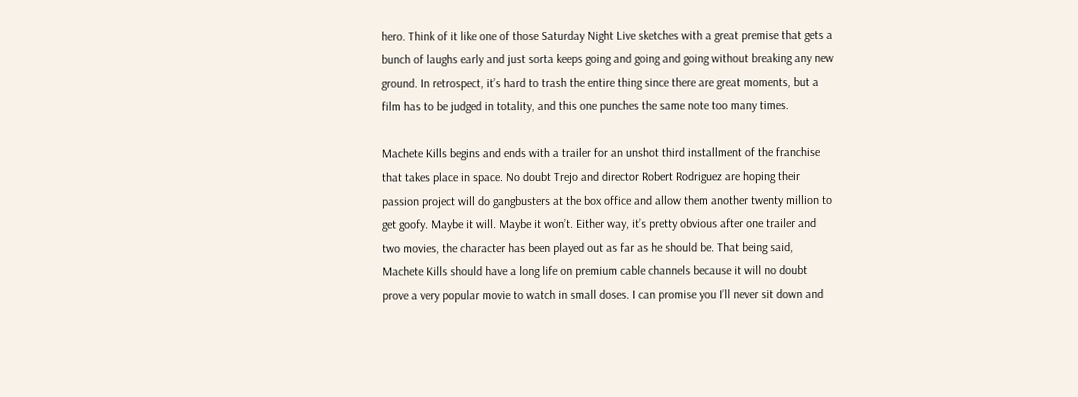hero. Think of it like one of those Saturday Night Live sketches with a great premise that gets a bunch of laughs early and just sorta keeps going and going and going without breaking any new ground. In retrospect, it’s hard to trash the entire thing since there are great moments, but a film has to be judged in totality, and this one punches the same note too many times.

Machete Kills begins and ends with a trailer for an unshot third installment of the franchise that takes place in space. No doubt Trejo and director Robert Rodriguez are hoping their passion project will do gangbusters at the box office and allow them another twenty million to get goofy. Maybe it will. Maybe it won’t. Either way, it’s pretty obvious after one trailer and two movies, the character has been played out as far as he should be. That being said, Machete Kills should have a long life on premium cable channels because it will no doubt prove a very popular movie to watch in small doses. I can promise you I’ll never sit down and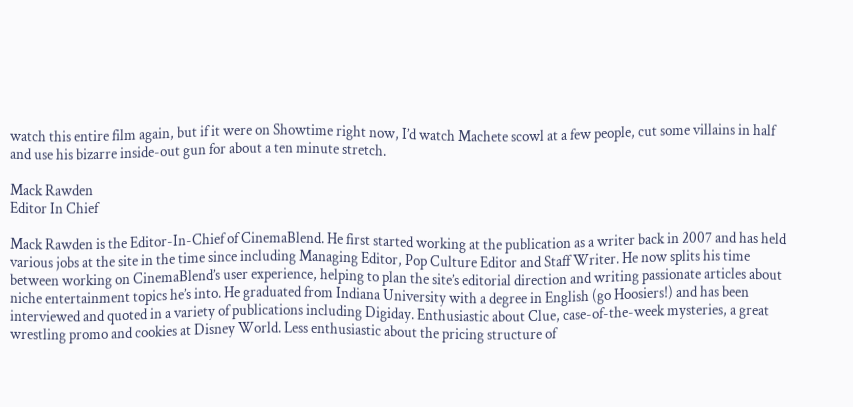watch this entire film again, but if it were on Showtime right now, I’d watch Machete scowl at a few people, cut some villains in half and use his bizarre inside-out gun for about a ten minute stretch.

Mack Rawden
Editor In Chief

Mack Rawden is the Editor-In-Chief of CinemaBlend. He first started working at the publication as a writer back in 2007 and has held various jobs at the site in the time since including Managing Editor, Pop Culture Editor and Staff Writer. He now splits his time between working on CinemaBlend’s user experience, helping to plan the site’s editorial direction and writing passionate articles about niche entertainment topics he’s into. He graduated from Indiana University with a degree in English (go Hoosiers!) and has been interviewed and quoted in a variety of publications including Digiday. Enthusiastic about Clue, case-of-the-week mysteries, a great wrestling promo and cookies at Disney World. Less enthusiastic about the pricing structure of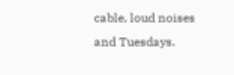cable, loud noises and Tuesdays.